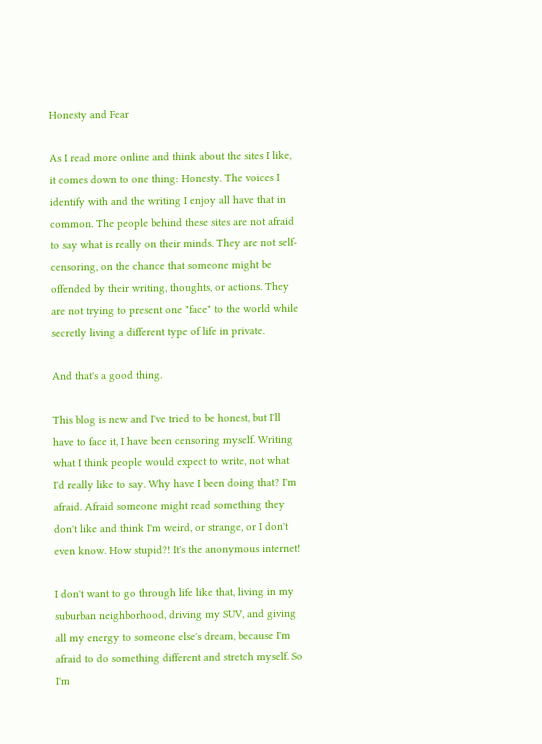Honesty and Fear

As I read more online and think about the sites I like, it comes down to one thing: Honesty. The voices I identify with and the writing I enjoy all have that in common. The people behind these sites are not afraid to say what is really on their minds. They are not self-censoring, on the chance that someone might be offended by their writing, thoughts, or actions. They are not trying to present one "face" to the world while secretly living a different type of life in private.

And that's a good thing.

This blog is new and I've tried to be honest, but I'll have to face it, I have been censoring myself. Writing what I think people would expect to write, not what I'd really like to say. Why have I been doing that? I'm afraid. Afraid someone might read something they don't like and think I'm weird, or strange, or I don't even know. How stupid?! It's the anonymous internet!

I don't want to go through life like that, living in my suburban neighborhood, driving my SUV, and giving all my energy to someone else's dream, because I'm afraid to do something different and stretch myself. So I'm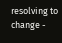resolving to change -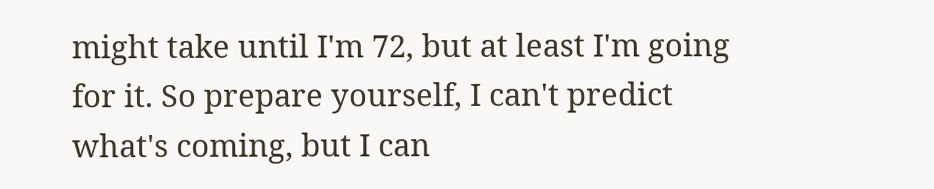might take until I'm 72, but at least I'm going for it. So prepare yourself, I can't predict what's coming, but I can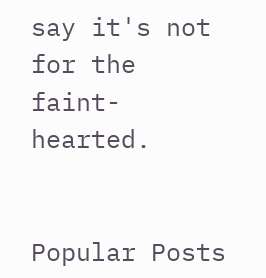say it's not for the faint-hearted.


Popular Posts